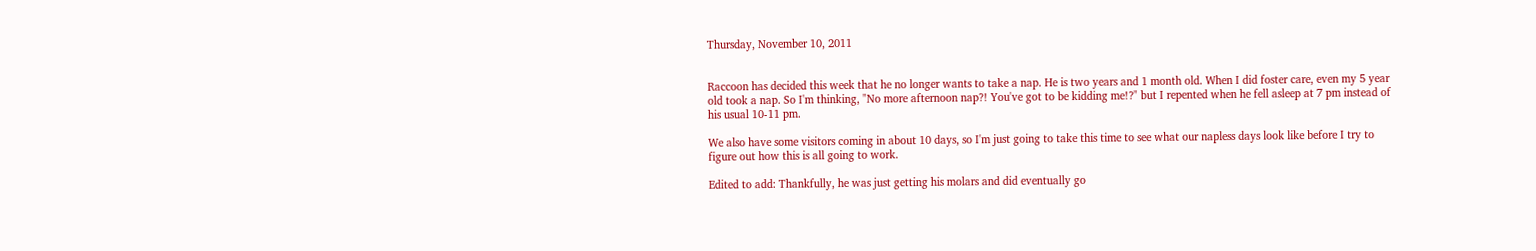Thursday, November 10, 2011


Raccoon has decided this week that he no longer wants to take a nap. He is two years and 1 month old. When I did foster care, even my 5 year old took a nap. So I'm thinking, "No more afternoon nap?! You've got to be kidding me!?" but I repented when he fell asleep at 7 pm instead of his usual 10-11 pm.

We also have some visitors coming in about 10 days, so I'm just going to take this time to see what our napless days look like before I try to figure out how this is all going to work.

Edited to add: Thankfully, he was just getting his molars and did eventually go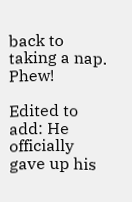back to taking a nap. Phew!

Edited to add: He officially gave up his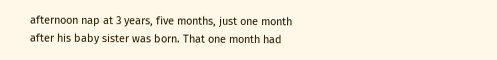afternoon nap at 3 years, five months, just one month after his baby sister was born. That one month had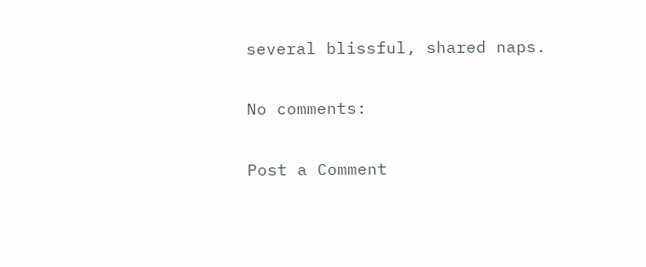several blissful, shared naps.

No comments:

Post a Comment